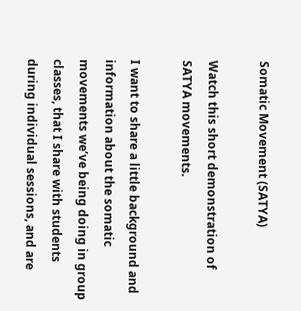Somatic Movement (SATYA)

Watch this short demonstration of SATYA movements.

I want to share a little background and information about the somatic movements we’ve being doing in group classes, that I share with students during individual sessions, and are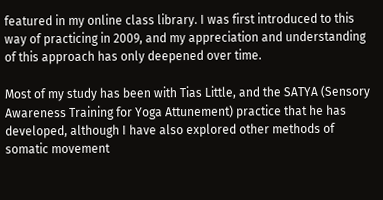featured in my online class library. I was first introduced to this way of practicing in 2009, and my appreciation and understanding of this approach has only deepened over time.

Most of my study has been with Tias Little, and the SATYA (Sensory Awareness Training for Yoga Attunement) practice that he has developed, although I have also explored other methods of somatic movement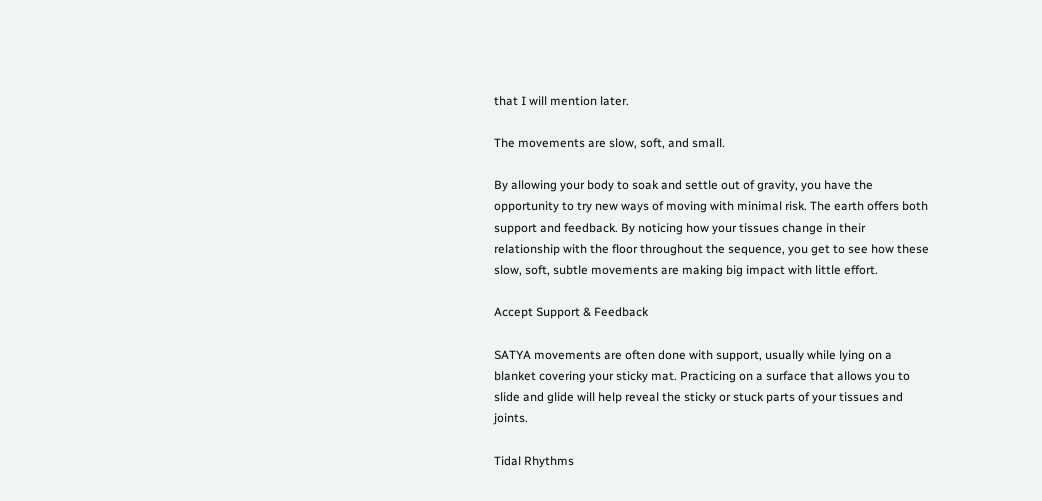that I will mention later.

The movements are slow, soft, and small.

By allowing your body to soak and settle out of gravity, you have the opportunity to try new ways of moving with minimal risk. The earth offers both support and feedback. By noticing how your tissues change in their relationship with the floor throughout the sequence, you get to see how these slow, soft, subtle movements are making big impact with little effort.

Accept Support & Feedback

SATYA movements are often done with support, usually while lying on a blanket covering your sticky mat. Practicing on a surface that allows you to slide and glide will help reveal the sticky or stuck parts of your tissues and joints.

Tidal Rhythms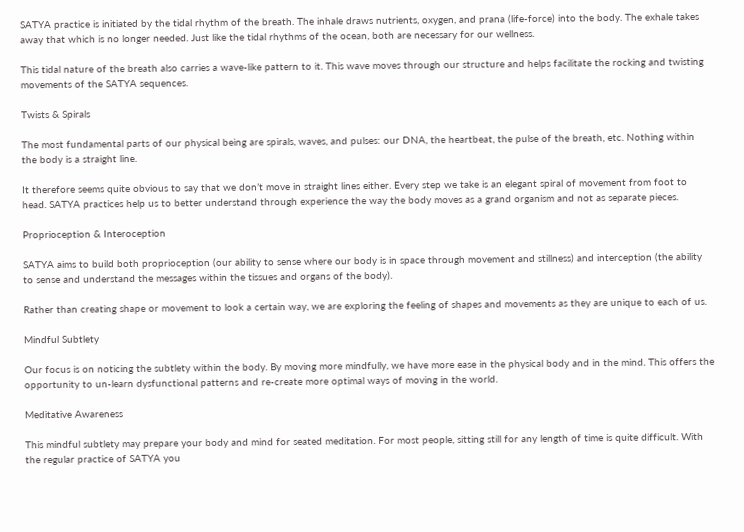SATYA practice is initiated by the tidal rhythm of the breath. The inhale draws nutrients, oxygen, and prana (life-force) into the body. The exhale takes away that which is no longer needed. Just like the tidal rhythms of the ocean, both are necessary for our wellness.

This tidal nature of the breath also carries a wave-like pattern to it. This wave moves through our structure and helps facilitate the rocking and twisting movements of the SATYA sequences.

Twists & Spirals

The most fundamental parts of our physical being are spirals, waves, and pulses: our DNA, the heartbeat, the pulse of the breath, etc. Nothing within the body is a straight line.

It therefore seems quite obvious to say that we don’t move in straight lines either. Every step we take is an elegant spiral of movement from foot to head. SATYA practices help us to better understand through experience the way the body moves as a grand organism and not as separate pieces.

Proprioception & Interoception

SATYA aims to build both proprioception (our ability to sense where our body is in space through movement and stillness) and interception (the ability to sense and understand the messages within the tissues and organs of the body).

Rather than creating shape or movement to look a certain way, we are exploring the feeling of shapes and movements as they are unique to each of us.

Mindful Subtlety

Our focus is on noticing the subtlety within the body. By moving more mindfully, we have more ease in the physical body and in the mind. This offers the opportunity to un-learn dysfunctional patterns and re-create more optimal ways of moving in the world.

Meditative Awareness

This mindful subtlety may prepare your body and mind for seated meditation. For most people, sitting still for any length of time is quite difficult. With the regular practice of SATYA you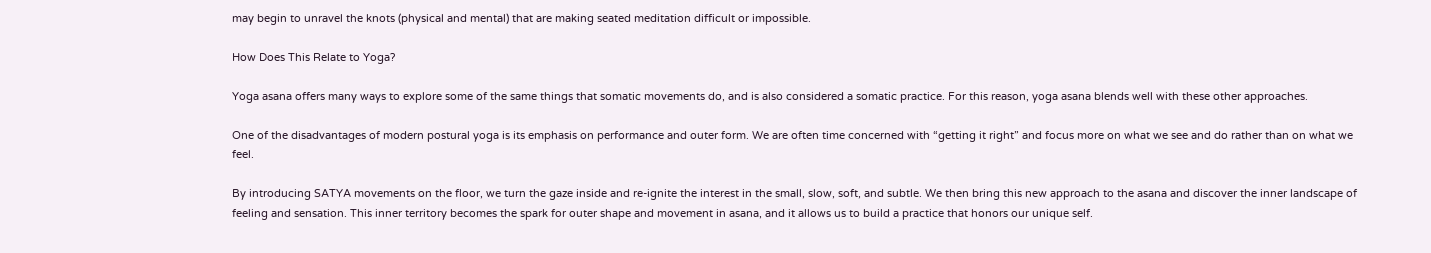may begin to unravel the knots (physical and mental) that are making seated meditation difficult or impossible.

How Does This Relate to Yoga?

Yoga asana offers many ways to explore some of the same things that somatic movements do, and is also considered a somatic practice. For this reason, yoga asana blends well with these other approaches.

One of the disadvantages of modern postural yoga is its emphasis on performance and outer form. We are often time concerned with “getting it right” and focus more on what we see and do rather than on what we feel.

By introducing SATYA movements on the floor, we turn the gaze inside and re-ignite the interest in the small, slow, soft, and subtle. We then bring this new approach to the asana and discover the inner landscape of feeling and sensation. This inner territory becomes the spark for outer shape and movement in asana, and it allows us to build a practice that honors our unique self.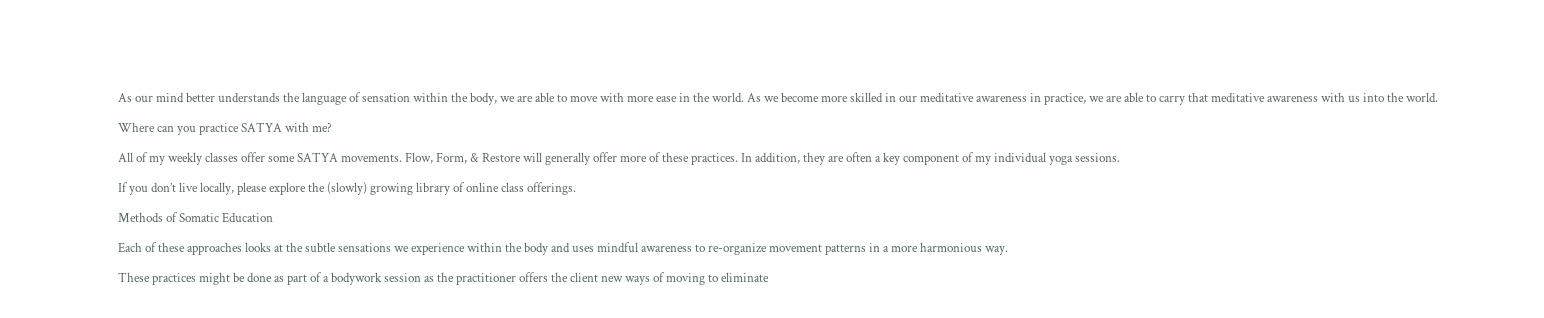As our mind better understands the language of sensation within the body, we are able to move with more ease in the world. As we become more skilled in our meditative awareness in practice, we are able to carry that meditative awareness with us into the world.

Where can you practice SATYA with me?

All of my weekly classes offer some SATYA movements. Flow, Form, & Restore will generally offer more of these practices. In addition, they are often a key component of my individual yoga sessions.

If you don’t live locally, please explore the (slowly) growing library of online class offerings.

Methods of Somatic Education

Each of these approaches looks at the subtle sensations we experience within the body and uses mindful awareness to re-organize movement patterns in a more harmonious way.

These practices might be done as part of a bodywork session as the practitioner offers the client new ways of moving to eliminate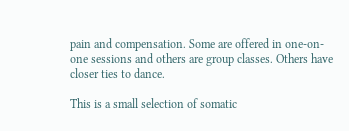pain and compensation. Some are offered in one-on-one sessions and others are group classes. Others have closer ties to dance.

This is a small selection of somatic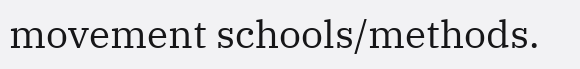movement schools/methods.